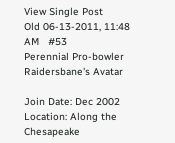View Single Post
Old 06-13-2011, 11:48 AM   #53
Perennial Pro-bowler
Raidersbane's Avatar

Join Date: Dec 2002
Location: Along the Chesapeake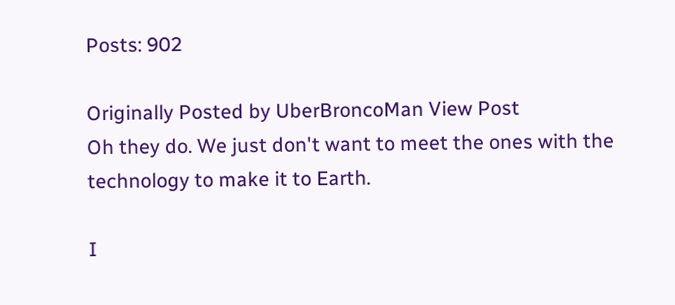Posts: 902

Originally Posted by UberBroncoMan View Post
Oh they do. We just don't want to meet the ones with the technology to make it to Earth.

I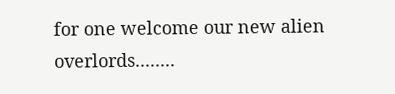for one welcome our new alien overlords........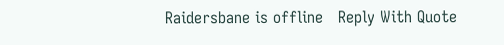Raidersbane is offline   Reply With Quote